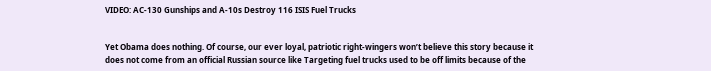VIDEO: AC-130 Gunships and A-10s Destroy 116 ISIS Fuel Trucks


Yet Obama does nothing. Of course, our ever loyal, patriotic right-wingers won’t believe this story because it does not come from an official Russian source like Targeting fuel trucks used to be off limits because of the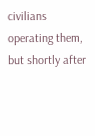civilians operating them, but shortly after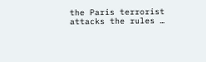the Paris terrorist attacks the rules …